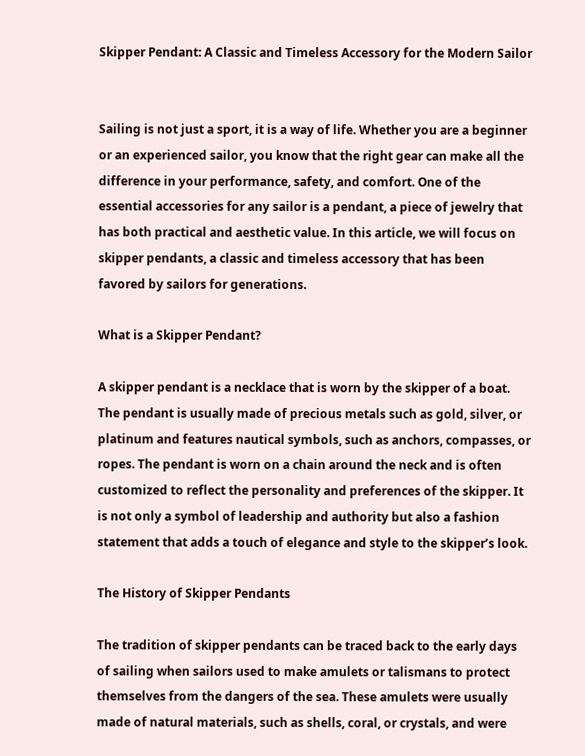Skipper Pendant: A Classic and Timeless Accessory for the Modern Sailor


Sailing is not just a sport, it is a way of life. Whether you are a beginner or an experienced sailor, you know that the right gear can make all the difference in your performance, safety, and comfort. One of the essential accessories for any sailor is a pendant, a piece of jewelry that has both practical and aesthetic value. In this article, we will focus on skipper pendants, a classic and timeless accessory that has been favored by sailors for generations.

What is a Skipper Pendant?

A skipper pendant is a necklace that is worn by the skipper of a boat. The pendant is usually made of precious metals such as gold, silver, or platinum and features nautical symbols, such as anchors, compasses, or ropes. The pendant is worn on a chain around the neck and is often customized to reflect the personality and preferences of the skipper. It is not only a symbol of leadership and authority but also a fashion statement that adds a touch of elegance and style to the skipper’s look.

The History of Skipper Pendants

The tradition of skipper pendants can be traced back to the early days of sailing when sailors used to make amulets or talismans to protect themselves from the dangers of the sea. These amulets were usually made of natural materials, such as shells, coral, or crystals, and were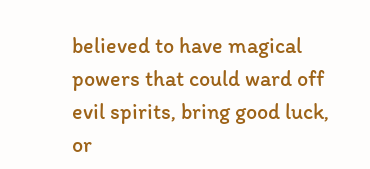believed to have magical powers that could ward off evil spirits, bring good luck, or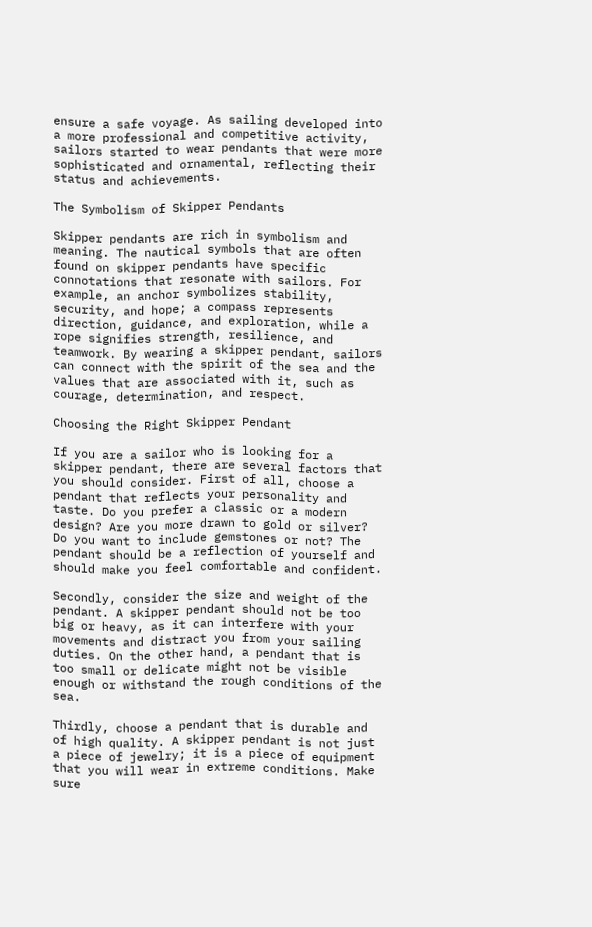ensure a safe voyage. As sailing developed into a more professional and competitive activity, sailors started to wear pendants that were more sophisticated and ornamental, reflecting their status and achievements.

The Symbolism of Skipper Pendants

Skipper pendants are rich in symbolism and meaning. The nautical symbols that are often found on skipper pendants have specific connotations that resonate with sailors. For example, an anchor symbolizes stability, security, and hope; a compass represents direction, guidance, and exploration, while a rope signifies strength, resilience, and teamwork. By wearing a skipper pendant, sailors can connect with the spirit of the sea and the values that are associated with it, such as courage, determination, and respect.

Choosing the Right Skipper Pendant

If you are a sailor who is looking for a skipper pendant, there are several factors that you should consider. First of all, choose a pendant that reflects your personality and taste. Do you prefer a classic or a modern design? Are you more drawn to gold or silver? Do you want to include gemstones or not? The pendant should be a reflection of yourself and should make you feel comfortable and confident.

Secondly, consider the size and weight of the pendant. A skipper pendant should not be too big or heavy, as it can interfere with your movements and distract you from your sailing duties. On the other hand, a pendant that is too small or delicate might not be visible enough or withstand the rough conditions of the sea.

Thirdly, choose a pendant that is durable and of high quality. A skipper pendant is not just a piece of jewelry; it is a piece of equipment that you will wear in extreme conditions. Make sure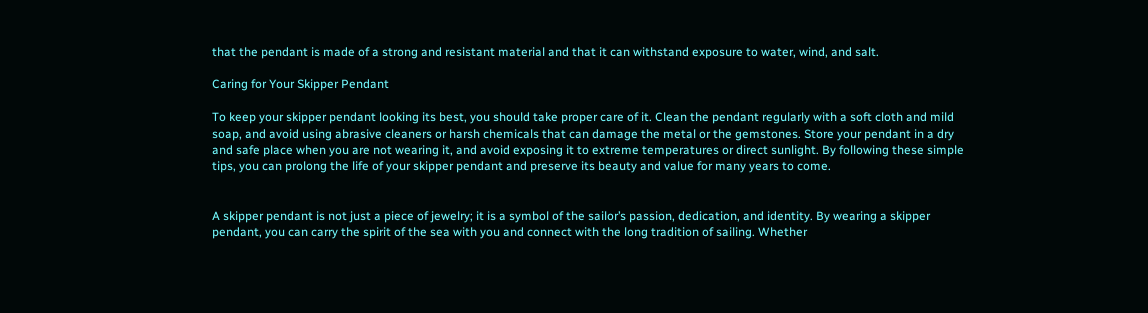that the pendant is made of a strong and resistant material and that it can withstand exposure to water, wind, and salt.

Caring for Your Skipper Pendant

To keep your skipper pendant looking its best, you should take proper care of it. Clean the pendant regularly with a soft cloth and mild soap, and avoid using abrasive cleaners or harsh chemicals that can damage the metal or the gemstones. Store your pendant in a dry and safe place when you are not wearing it, and avoid exposing it to extreme temperatures or direct sunlight. By following these simple tips, you can prolong the life of your skipper pendant and preserve its beauty and value for many years to come.


A skipper pendant is not just a piece of jewelry; it is a symbol of the sailor’s passion, dedication, and identity. By wearing a skipper pendant, you can carry the spirit of the sea with you and connect with the long tradition of sailing. Whether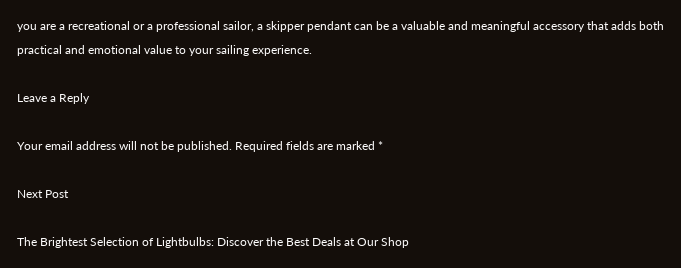you are a recreational or a professional sailor, a skipper pendant can be a valuable and meaningful accessory that adds both practical and emotional value to your sailing experience.

Leave a Reply

Your email address will not be published. Required fields are marked *

Next Post

The Brightest Selection of Lightbulbs: Discover the Best Deals at Our Shop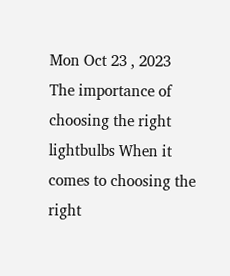Mon Oct 23 , 2023
The importance of choosing the right lightbulbs When it comes to choosing the right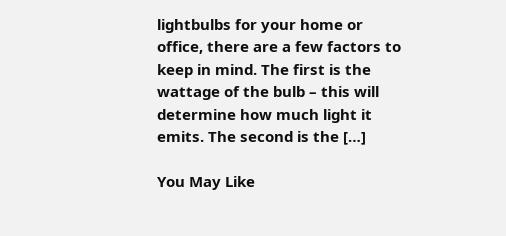lightbulbs for your home or office, there are a few factors to keep in mind. The first is the wattage of the bulb – this will determine how much light it emits. The second is the […]

You May Like